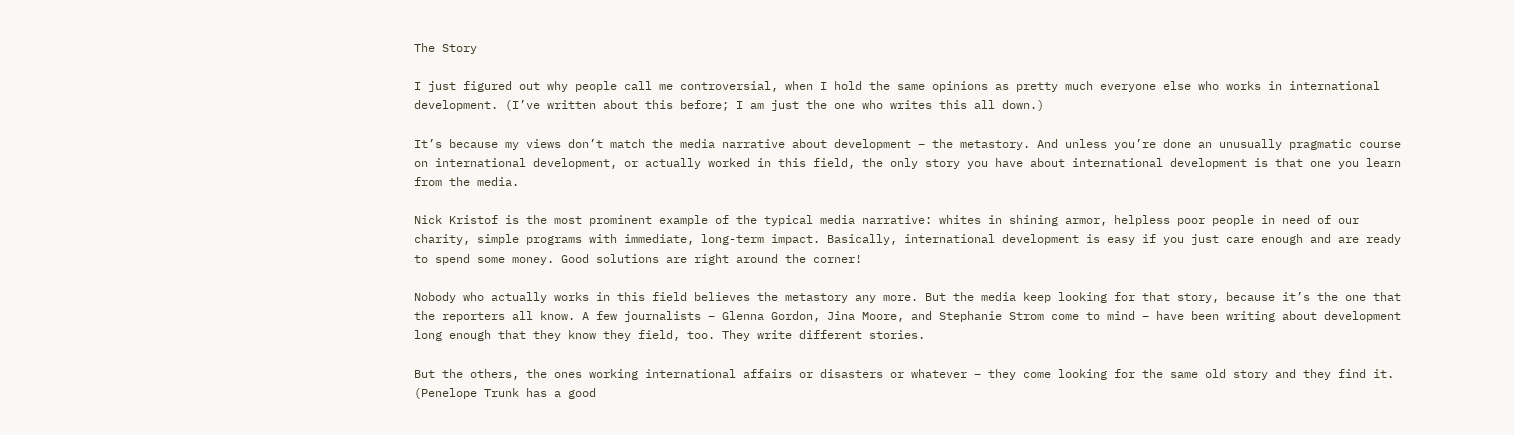The Story

I just figured out why people call me controversial, when I hold the same opinions as pretty much everyone else who works in international development. (I’ve written about this before; I am just the one who writes this all down.)

It’s because my views don’t match the media narrative about development – the metastory. And unless you’re done an unusually pragmatic course on international development, or actually worked in this field, the only story you have about international development is that one you learn from the media.

Nick Kristof is the most prominent example of the typical media narrative: whites in shining armor, helpless poor people in need of our charity, simple programs with immediate, long-term impact. Basically, international development is easy if you just care enough and are ready to spend some money. Good solutions are right around the corner!

Nobody who actually works in this field believes the metastory any more. But the media keep looking for that story, because it’s the one that the reporters all know. A few journalists – Glenna Gordon, Jina Moore, and Stephanie Strom come to mind – have been writing about development long enough that they know they field, too. They write different stories.

But the others, the ones working international affairs or disasters or whatever – they come looking for the same old story and they find it. (Penelope Trunk has a good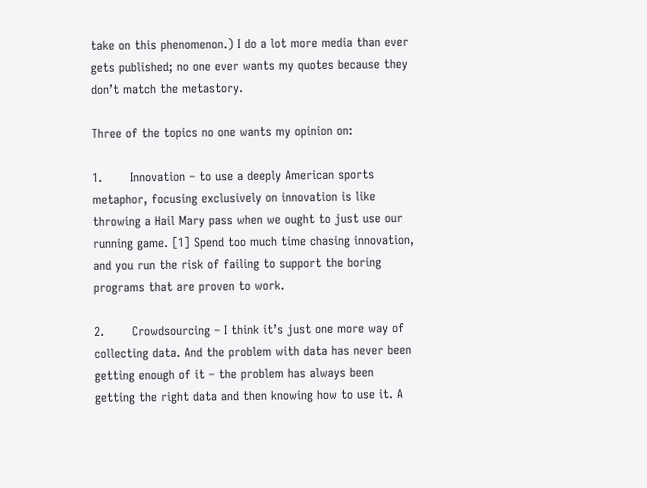take on this phenomenon.) I do a lot more media than ever gets published; no one ever wants my quotes because they don’t match the metastory.

Three of the topics no one wants my opinion on:

1.       Innovation – to use a deeply American sports metaphor, focusing exclusively on innovation is like throwing a Hail Mary pass when we ought to just use our running game. [1] Spend too much time chasing innovation, and you run the risk of failing to support the boring programs that are proven to work.

2.       Crowdsourcing – I think it’s just one more way of collecting data. And the problem with data has never been getting enough of it – the problem has always been getting the right data and then knowing how to use it. A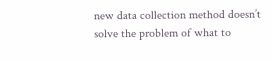new data collection method doesn’t solve the problem of what to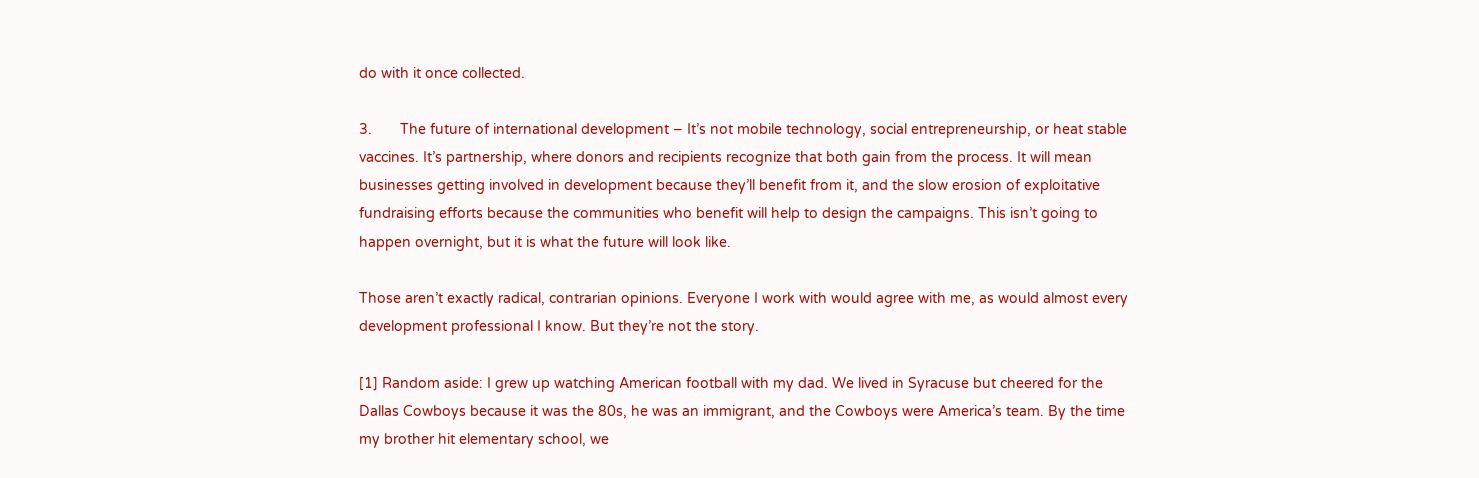do with it once collected.

3.       The future of international development – It’s not mobile technology, social entrepreneurship, or heat stable vaccines. It’s partnership, where donors and recipients recognize that both gain from the process. It will mean businesses getting involved in development because they’ll benefit from it, and the slow erosion of exploitative fundraising efforts because the communities who benefit will help to design the campaigns. This isn’t going to happen overnight, but it is what the future will look like.

Those aren’t exactly radical, contrarian opinions. Everyone I work with would agree with me, as would almost every development professional I know. But they’re not the story.

[1] Random aside: I grew up watching American football with my dad. We lived in Syracuse but cheered for the Dallas Cowboys because it was the 80s, he was an immigrant, and the Cowboys were America’s team. By the time my brother hit elementary school, we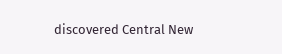discovered Central New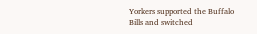Yorkers supported the Buffalo Bills and switched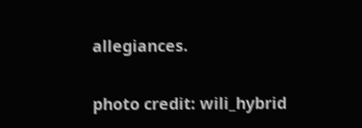allegiances.


photo credit: wili_hybrid